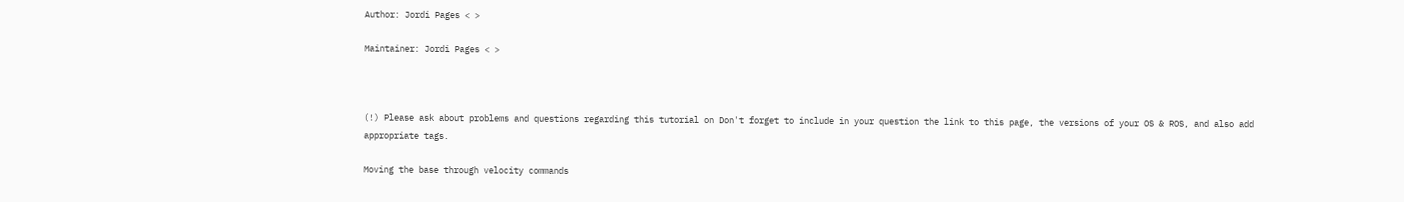Author: Jordi Pages < >

Maintainer: Jordi Pages < >



(!) Please ask about problems and questions regarding this tutorial on Don't forget to include in your question the link to this page, the versions of your OS & ROS, and also add appropriate tags.

Moving the base through velocity commands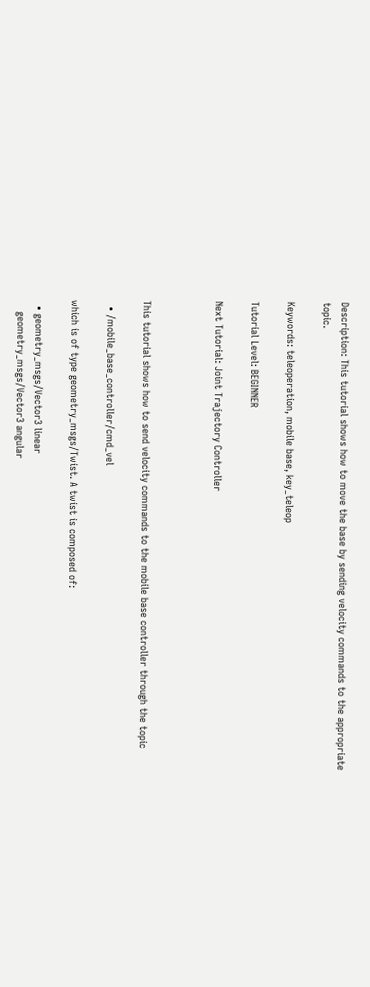Description: This tutorial shows how to move the base by sending velocity commands to the appropriate topic.

Keywords: teleoperation, mobile base, key_teleop

Tutorial Level: BEGINNER

Next Tutorial: Joint Trajectory Controller



This tutorial shows how to send velocity commands to the mobile base controller through the topic

  • /mobile_base_controller/cmd_vel

which is of type geometry_msgs/Twist. A twist is composed of:

  • geometry_msgs/Vector3 linear
    geometry_msgs/Vector3 angular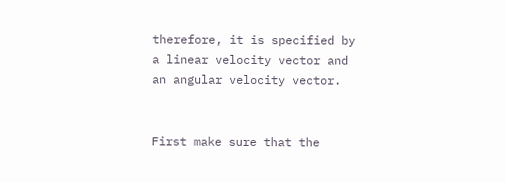therefore, it is specified by a linear velocity vector and an angular velocity vector.


First make sure that the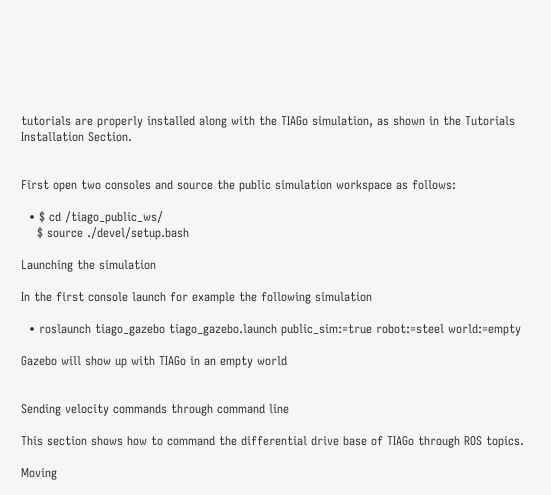tutorials are properly installed along with the TIAGo simulation, as shown in the Tutorials Installation Section.


First open two consoles and source the public simulation workspace as follows:

  • $ cd /tiago_public_ws/
    $ source ./devel/setup.bash

Launching the simulation

In the first console launch for example the following simulation

  • roslaunch tiago_gazebo tiago_gazebo.launch public_sim:=true robot:=steel world:=empty

Gazebo will show up with TIAGo in an empty world


Sending velocity commands through command line

This section shows how to command the differential drive base of TIAGo through ROS topics.

Moving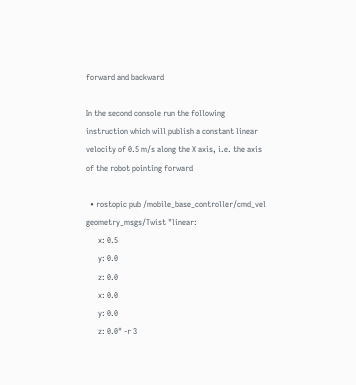forward and backward

In the second console run the following instruction which will publish a constant linear velocity of 0.5 m/s along the X axis, i.e. the axis of the robot pointing forward

  • rostopic pub /mobile_base_controller/cmd_vel geometry_msgs/Twist "linear:
      x: 0.5
      y: 0.0
      z: 0.0
      x: 0.0
      y: 0.0
      z: 0.0" -r 3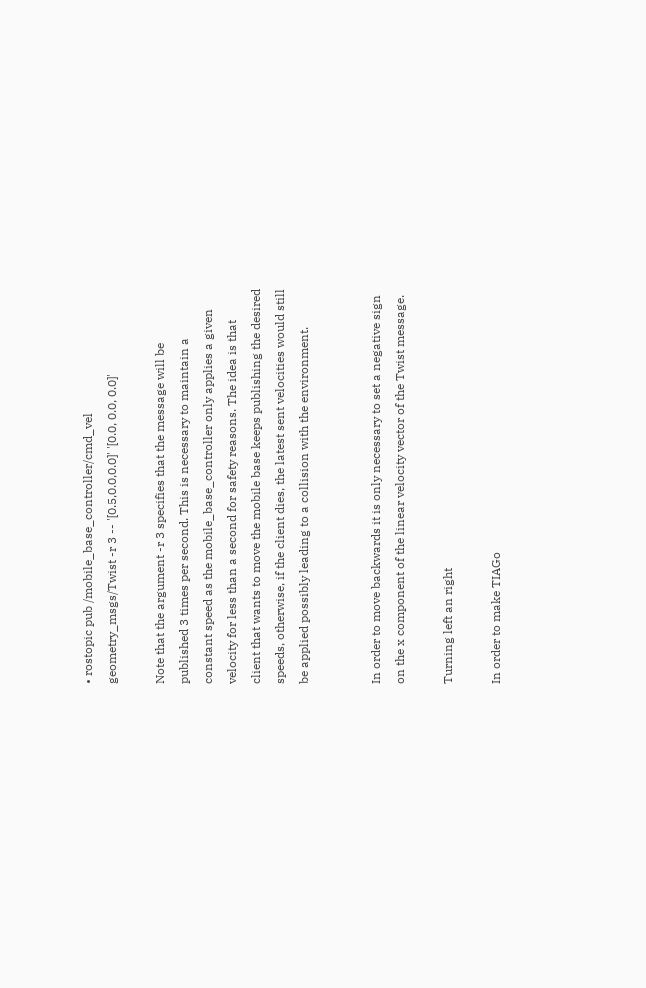• rostopic pub /mobile_base_controller/cmd_vel geometry_msgs/Twist -r 3 -- '[0.5,0.0,0.0]' '[0.0, 0.0, 0.0]'

Note that the argument -r 3 specifies that the message will be published 3 times per second. This is necessary to maintain a constant speed as the mobile_base_controller only applies a given velocity for less than a second for safety reasons. The idea is that client that wants to move the mobile base keeps publishing the desired speeds, otherwise, if the client dies, the latest sent velocities would still be applied possibly leading to a collision with the environment.


In order to move backwards it is only necessary to set a negative sign on the x component of the linear velocity vector of the Twist message.

Turning left an right

In order to make TIAGo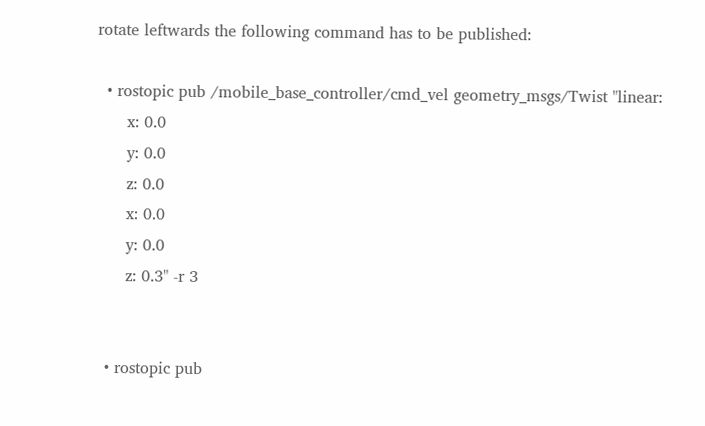rotate leftwards the following command has to be published:

  • rostopic pub /mobile_base_controller/cmd_vel geometry_msgs/Twist "linear:
      x: 0.0
      y: 0.0
      z: 0.0
      x: 0.0
      y: 0.0
      z: 0.3" -r 3


  • rostopic pub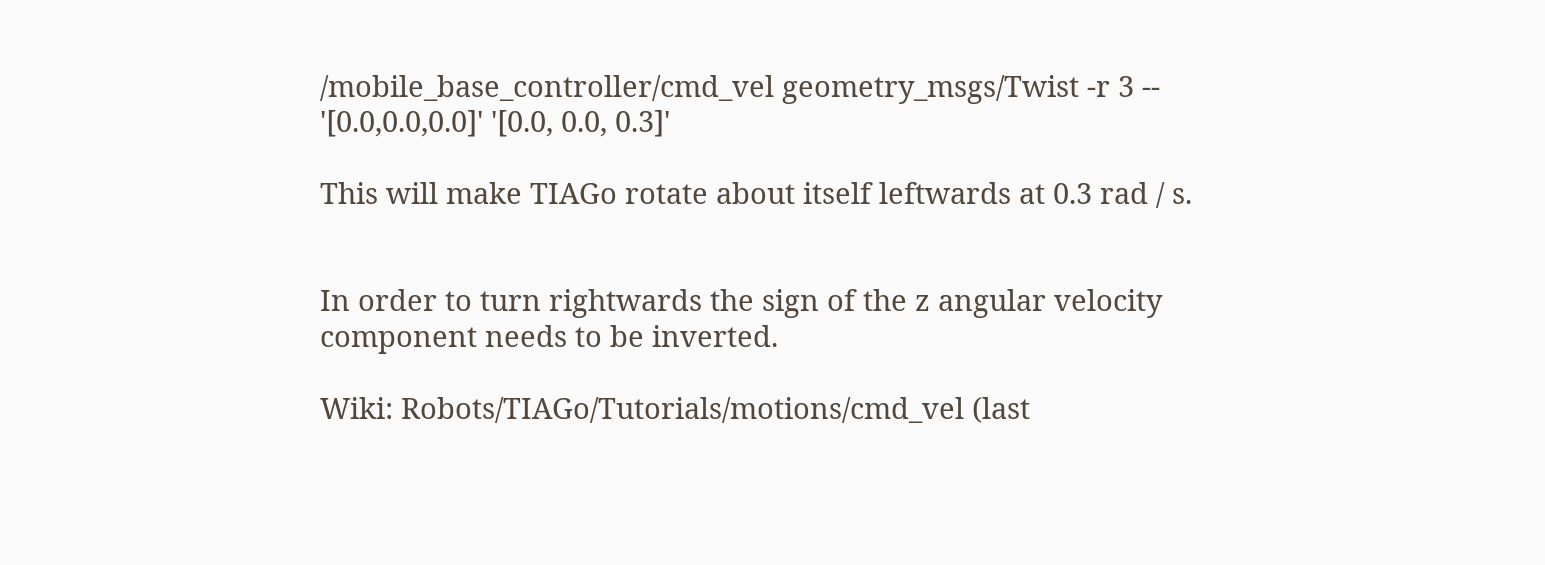/mobile_base_controller/cmd_vel geometry_msgs/Twist -r 3 -- '[0.0,0.0,0.0]' '[0.0, 0.0, 0.3]'

This will make TIAGo rotate about itself leftwards at 0.3 rad / s.


In order to turn rightwards the sign of the z angular velocity component needs to be inverted.

Wiki: Robots/TIAGo/Tutorials/motions/cmd_vel (last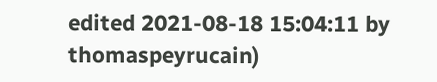edited 2021-08-18 15:04:11 by thomaspeyrucain)